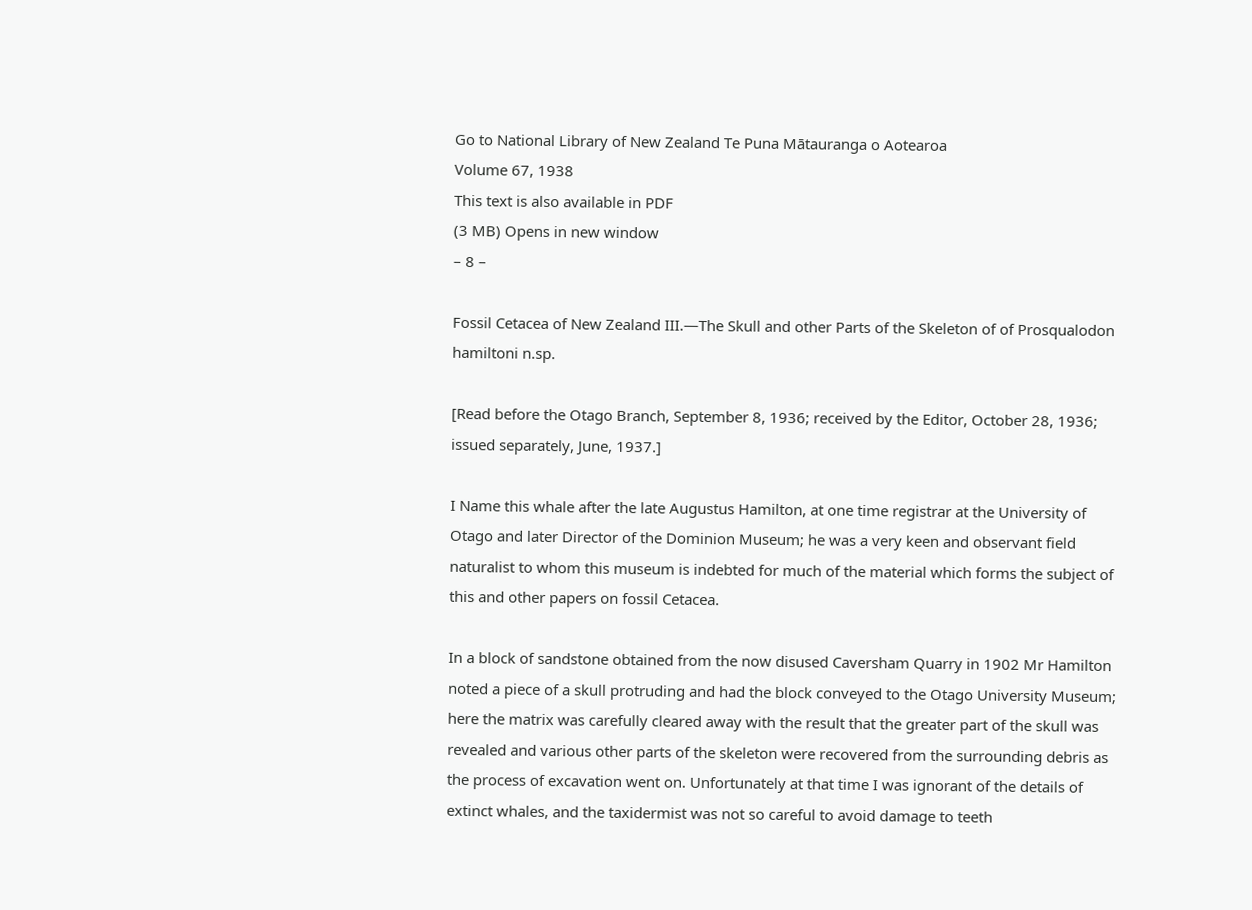Go to National Library of New Zealand Te Puna Mātauranga o Aotearoa
Volume 67, 1938
This text is also available in PDF
(3 MB) Opens in new window
– 8 –

Fossil Cetacea of New Zealand III.—The Skull and other Parts of the Skeleton of of Prosqualodon hamiltoni n.sp.

[Read before the Otago Branch, September 8, 1936; received by the Editor, October 28, 1936; issued separately, June, 1937.]

I Name this whale after the late Augustus Hamilton, at one time registrar at the University of Otago and later Director of the Dominion Museum; he was a very keen and observant field naturalist to whom this museum is indebted for much of the material which forms the subject of this and other papers on fossil Cetacea.

In a block of sandstone obtained from the now disused Caversham Quarry in 1902 Mr Hamilton noted a piece of a skull protruding and had the block conveyed to the Otago University Museum; here the matrix was carefully cleared away with the result that the greater part of the skull was revealed and various other parts of the skeleton were recovered from the surrounding debris as the process of excavation went on. Unfortunately at that time I was ignorant of the details of extinct whales, and the taxidermist was not so careful to avoid damage to teeth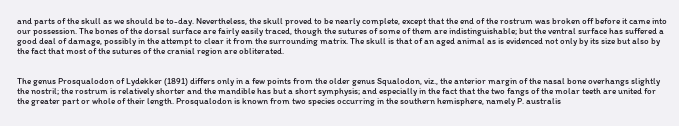and parts of the skull as we should be to-day. Nevertheless, the skull proved to be nearly complete, except that the end of the rostrum was broken off before it came into our possession. The bones of the dorsal surface are fairly easily traced, though the sutures of some of them are indistinguishable; but the ventral surface has suffered a good deal of damage, possibly in the attempt to clear it from the surrounding matrix. The skull is that of an aged animal as is evidenced not only by its size but also by the fact that most of the sutures of the cranial region are obliterated.


The genus Prosqualodon of Lydekker (1891) differs only in a few points from the older genus Squalodon, viz., the anterior margin of the nasal bone overhangs slightly the nostril; the rostrum is relatively shorter and the mandible has but a short symphysis; and especially in the fact that the two fangs of the molar teeth are united for the greater part or whole of their length. Prosqualodon is known from two species occurring in the southern hemisphere, namely P. australis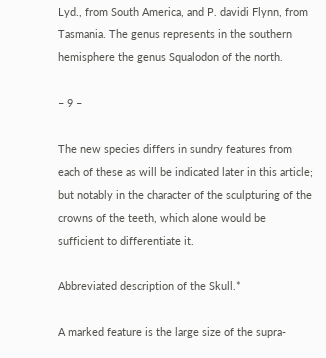Lyd., from South America, and P. davidi Flynn, from Tasmania. The genus represents in the southern hemisphere the genus Squalodon of the north.

– 9 –

The new species differs in sundry features from each of these as will be indicated later in this article; but notably in the character of the sculpturing of the crowns of the teeth, which alone would be sufficient to differentiate it.

Abbreviated description of the Skull.*

A marked feature is the large size of the supra-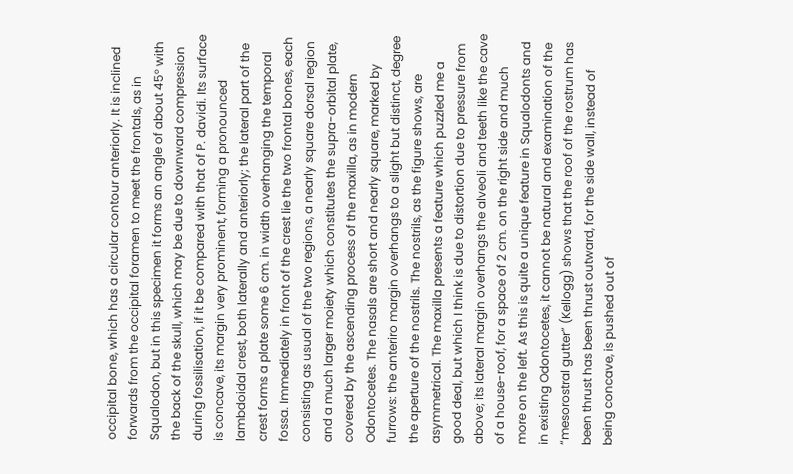occipital bone, which has a circular contour anteriorly. It is inclined forwards from the occipital foramen to meet the frontals, as in Squalodon, but in this specimen it forms an angle of about 45° with the back of the skull, which may be due to downward compression during fossilisation, if it be compared with that of P. davidi. Its surface is concave, its margin very prominent, forming a pronounced lambdoidal crest, both laterally and anteriorly; the lateral part of the crest forms a plate some 6 cm. in width overhanging the temporal fossa. Immediately in front of the crest lie the two frontal bones, each consisting as usual of the two regions, a nearly square dorsal region and a much larger moiety which constitutes the supra-orbital plate, covered by the ascending process of the maxilla, as in modern Odontocetes. The nasals are short and nearly square, marked by furrows: the anteriro margin overhangs to a slight but distinct, degree the aperture of the nostrils. The nostrils, as the figure shows, are asymmetrical. The maxilla presents a feature which puzzled me a good deal, but which I think is due to distortion due to pressure from above; its lateral margin overhangs the alveoli and teeth like the cave of a house-roof, for a space of 2 cm. on the right side and much more on the left. As this is quite a unique feature in Squalodonts and in existing Odontocetes, it cannot be natural and examination of the “mesorostral gutter” (Kellogg) shows that the roof of the rostrum has been thrust has been thrust outward, for the side wall, instead of being concave, is pushed out of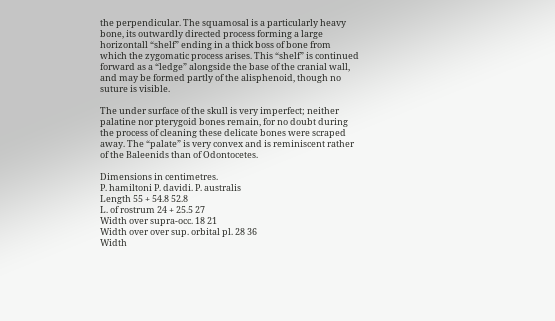the perpendicular. The squamosal is a particularly heavy bone, its outwardly directed process forming a large horizontall “shelf” ending in a thick boss of bone from which the zygomatic process arises. This “shelf” is continued forward as a “ledge” alongside the base of the cranial wall, and may be formed partly of the alisphenoid, though no suture is visible.

The under surface of the skull is very imperfect; neither palatine nor pterygoid bones remain, for no doubt during the process of cleaning these delicate bones were scraped away. The “palate” is very convex and is reminiscent rather of the Baleenids than of Odontocetes.

Dimensions in centimetres.
P. hamiltoni P. davidi. P. australis
Length 55 + 54.8 52.8
L. of rostrum 24 + 25.5 27
Width over supra-occ. 18 21
Width over over sup. orbital pl. 28 36
Width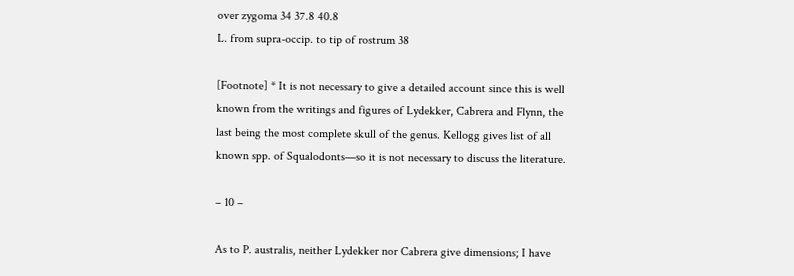over zygoma 34 37.8 40.8
L. from supra-occip. to tip of rostrum 38

[Footnote] * It is not necessary to give a detailed account since this is well known from the writings and figures of Lydekker, Cabrera and Flynn, the last being the most complete skull of the genus. Kellogg gives list of all known spp. of Squalodonts—so it is not necessary to discuss the literature.

– 10 –

As to P. australis, neither Lydekker nor Cabrera give dimensions; I have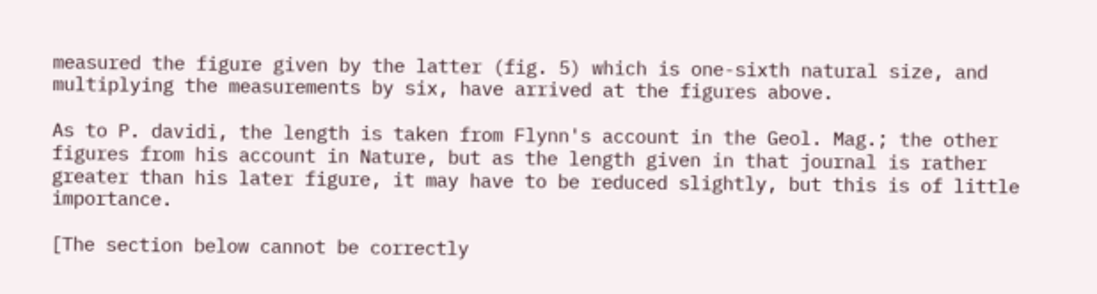measured the figure given by the latter (fig. 5) which is one-sixth natural size, and multiplying the measurements by six, have arrived at the figures above.

As to P. davidi, the length is taken from Flynn's account in the Geol. Mag.; the other figures from his account in Nature, but as the length given in that journal is rather greater than his later figure, it may have to be reduced slightly, but this is of little importance.

[The section below cannot be correctly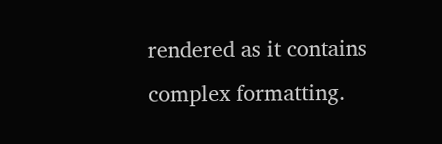rendered as it contains complex formatting.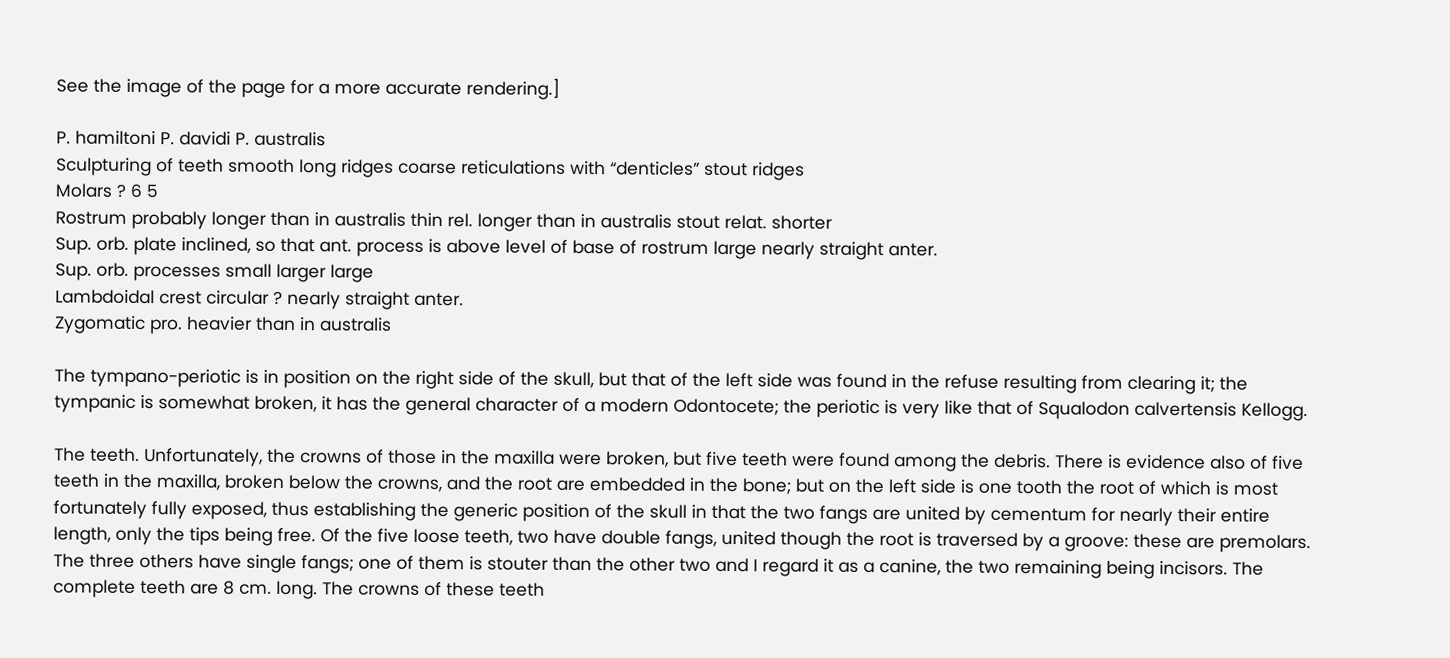See the image of the page for a more accurate rendering.]

P. hamiltoni P. davidi P. australis
Sculpturing of teeth smooth long ridges coarse reticulations with “denticles” stout ridges
Molars ? 6 5
Rostrum probably longer than in australis thin rel. longer than in australis stout relat. shorter
Sup. orb. plate inclined, so that ant. process is above level of base of rostrum large nearly straight anter.
Sup. orb. processes small larger large
Lambdoidal crest circular ? nearly straight anter.
Zygomatic pro. heavier than in australis

The tympano-periotic is in position on the right side of the skull, but that of the left side was found in the refuse resulting from clearing it; the tympanic is somewhat broken, it has the general character of a modern Odontocete; the periotic is very like that of Squalodon calvertensis Kellogg.

The teeth. Unfortunately, the crowns of those in the maxilla were broken, but five teeth were found among the debris. There is evidence also of five teeth in the maxilla, broken below the crowns, and the root are embedded in the bone; but on the left side is one tooth the root of which is most fortunately fully exposed, thus establishing the generic position of the skull in that the two fangs are united by cementum for nearly their entire length, only the tips being free. Of the five loose teeth, two have double fangs, united though the root is traversed by a groove: these are premolars. The three others have single fangs; one of them is stouter than the other two and I regard it as a canine, the two remaining being incisors. The complete teeth are 8 cm. long. The crowns of these teeth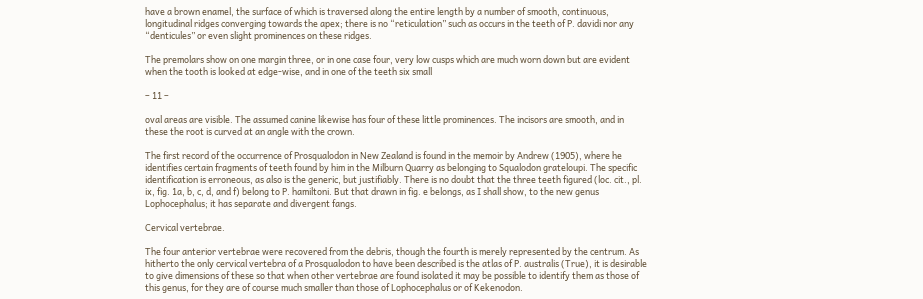have a brown enamel, the surface of which is traversed along the entire length by a number of smooth, continuous, longitudinal ridges converging towards the apex; there is no “reticulation” such as occurs in the teeth of P. davidi nor any “denticules” or even slight prominences on these ridges.

The premolars show on one margin three, or in one case four, very low cusps which are much worn down but are evident when the tooth is looked at edge-wise, and in one of the teeth six small

– 11 –

oval areas are visible. The assumed canine likewise has four of these little prominences. The incisors are smooth, and in these the root is curved at an angle with the crown.

The first record of the occurrence of Prosqualodon in New Zealand is found in the memoir by Andrew (1905), where he identifies certain fragments of teeth found by him in the Milburn Quarry as belonging to Squalodon grateloupi. The specific identification is erroneous, as also is the generic, but justifiably. There is no doubt that the three teeth figured (loc. cit., pl. ix, fig. 1a, b, c, d, and f) belong to P. hamiltoni. But that drawn in fig. e belongs, as I shall show, to the new genus Lophocephalus; it has separate and divergent fangs.

Cervical vertebrae.

The four anterior vertebrae were recovered from the debris, though the fourth is merely represented by the centrum. As hitherto the only cervical vertebra of a Prosqualodon to have been described is the atlas of P. australis (True), it is desirable to give dimensions of these so that when other vertebrae are found isolated it may be possible to identify them as those of this genus, for they are of course much smaller than those of Lophocephalus or of Kekenodon.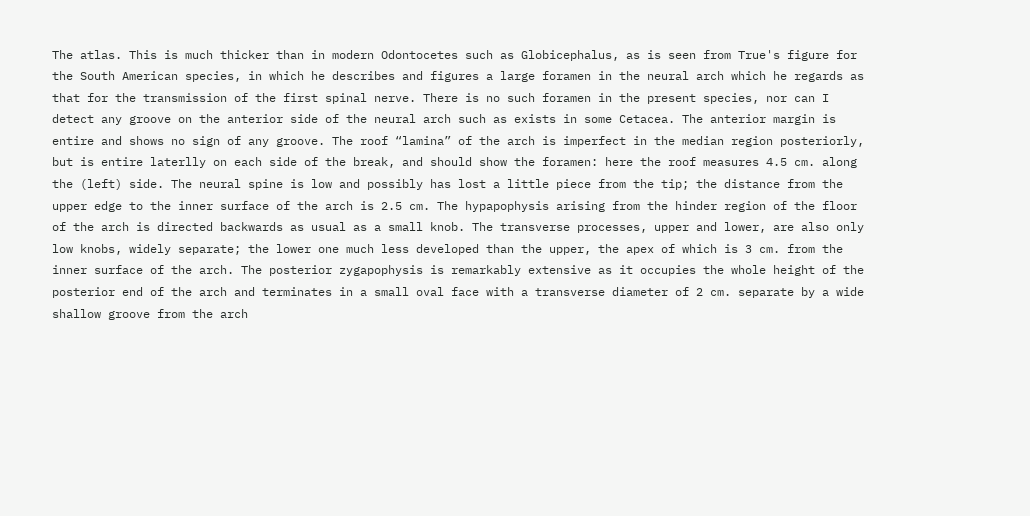The atlas. This is much thicker than in modern Odontocetes such as Globicephalus, as is seen from True's figure for the South American species, in which he describes and figures a large foramen in the neural arch which he regards as that for the transmission of the first spinal nerve. There is no such foramen in the present species, nor can I detect any groove on the anterior side of the neural arch such as exists in some Cetacea. The anterior margin is entire and shows no sign of any groove. The roof “lamina” of the arch is imperfect in the median region posteriorly, but is entire laterlly on each side of the break, and should show the foramen: here the roof measures 4.5 cm. along the (left) side. The neural spine is low and possibly has lost a little piece from the tip; the distance from the upper edge to the inner surface of the arch is 2.5 cm. The hypapophysis arising from the hinder region of the floor of the arch is directed backwards as usual as a small knob. The transverse processes, upper and lower, are also only low knobs, widely separate; the lower one much less developed than the upper, the apex of which is 3 cm. from the inner surface of the arch. The posterior zygapophysis is remarkably extensive as it occupies the whole height of the posterior end of the arch and terminates in a small oval face with a transverse diameter of 2 cm. separate by a wide shallow groove from the arch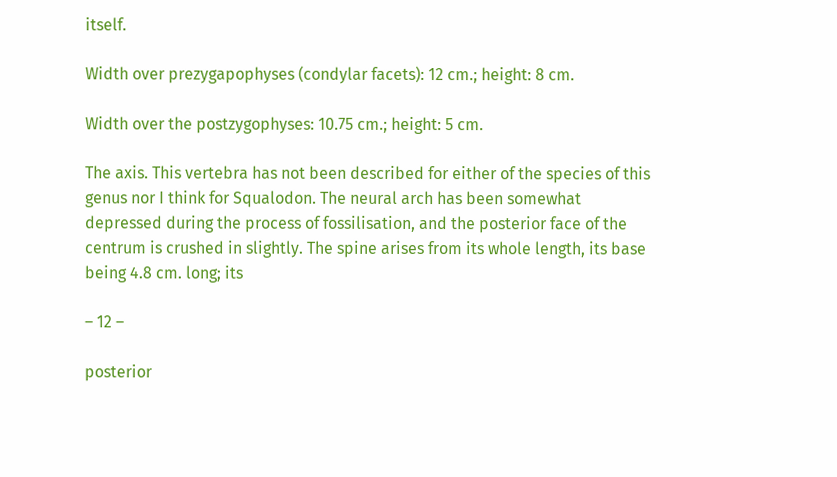itself.

Width over prezygapophyses (condylar facets): 12 cm.; height: 8 cm.

Width over the postzygophyses: 10.75 cm.; height: 5 cm.

The axis. This vertebra has not been described for either of the species of this genus nor I think for Squalodon. The neural arch has been somewhat depressed during the process of fossilisation, and the posterior face of the centrum is crushed in slightly. The spine arises from its whole length, its base being 4.8 cm. long; its

– 12 –

posterior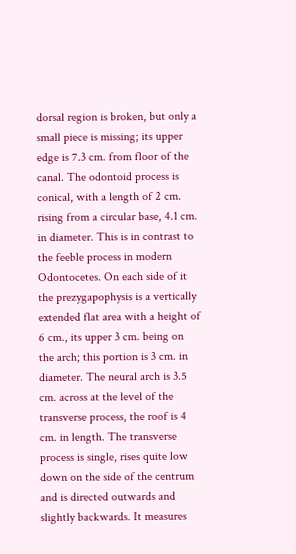dorsal region is broken, but only a small piece is missing; its upper edge is 7.3 cm. from floor of the canal. The odontoid process is conical, with a length of 2 cm. rising from a circular base, 4.1 cm. in diameter. This is in contrast to the feeble process in modern Odontocetes. On each side of it the prezygapophysis is a vertically extended flat area with a height of 6 cm., its upper 3 cm. being on the arch; this portion is 3 cm. in diameter. The neural arch is 3.5 cm. across at the level of the transverse process, the roof is 4 cm. in length. The transverse process is single, rises quite low down on the side of the centrum and is directed outwards and slightly backwards. It measures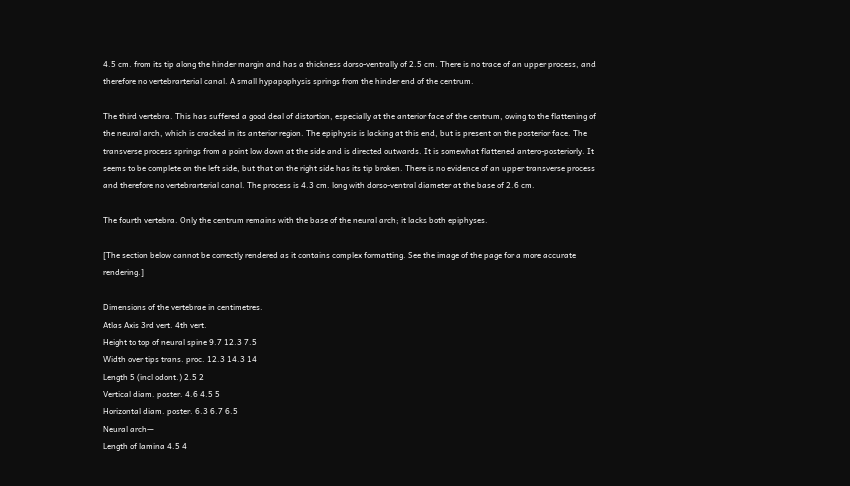4.5 cm. from its tip along the hinder margin and has a thickness dorso-ventrally of 2.5 cm. There is no trace of an upper process, and therefore no vertebrarterial canal. A small hypapophysis springs from the hinder end of the centrum.

The third vertebra. This has suffered a good deal of distortion, especially at the anterior face of the centrum, owing to the flattening of the neural arch, which is cracked in its anterior region. The epiphysis is lacking at this end, but is present on the posterior face. The transverse process springs from a point low down at the side and is directed outwards. It is somewhat flattened antero-posteriorly. It seems to be complete on the left side, but that on the right side has its tip broken. There is no evidence of an upper transverse process and therefore no vertebrarterial canal. The process is 4.3 cm. long with dorso-ventral diameter at the base of 2.6 cm.

The fourth vertebra. Only the centrum remains with the base of the neural arch; it lacks both epiphyses.

[The section below cannot be correctly rendered as it contains complex formatting. See the image of the page for a more accurate rendering.]

Dimensions of the vertebrae in centimetres.
Atlas Axis 3rd vert. 4th vert.
Height to top of neural spine 9.7 12.3 7.5
Width over tips trans. proc. 12.3 14.3 14
Length 5 (incl odont.) 2.5 2
Vertical diam. poster. 4.6 4.5 5
Horizontal diam. poster. 6.3 6.7 6.5
Neural arch—
Length of lamina 4.5 4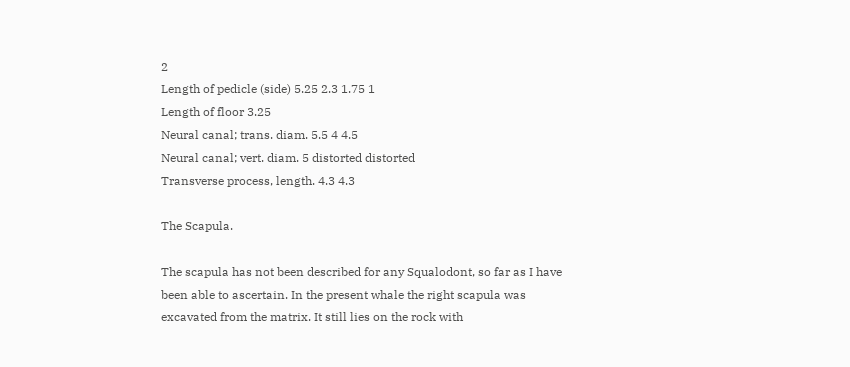2
Length of pedicle (side) 5.25 2.3 1.75 1
Length of floor 3.25
Neural canal; trans. diam. 5.5 4 4.5
Neural canal; vert. diam. 5 distorted distorted
Transverse process, length. 4.3 4.3

The Scapula.

The scapula has not been described for any Squalodont, so far as I have been able to ascertain. In the present whale the right scapula was excavated from the matrix. It still lies on the rock with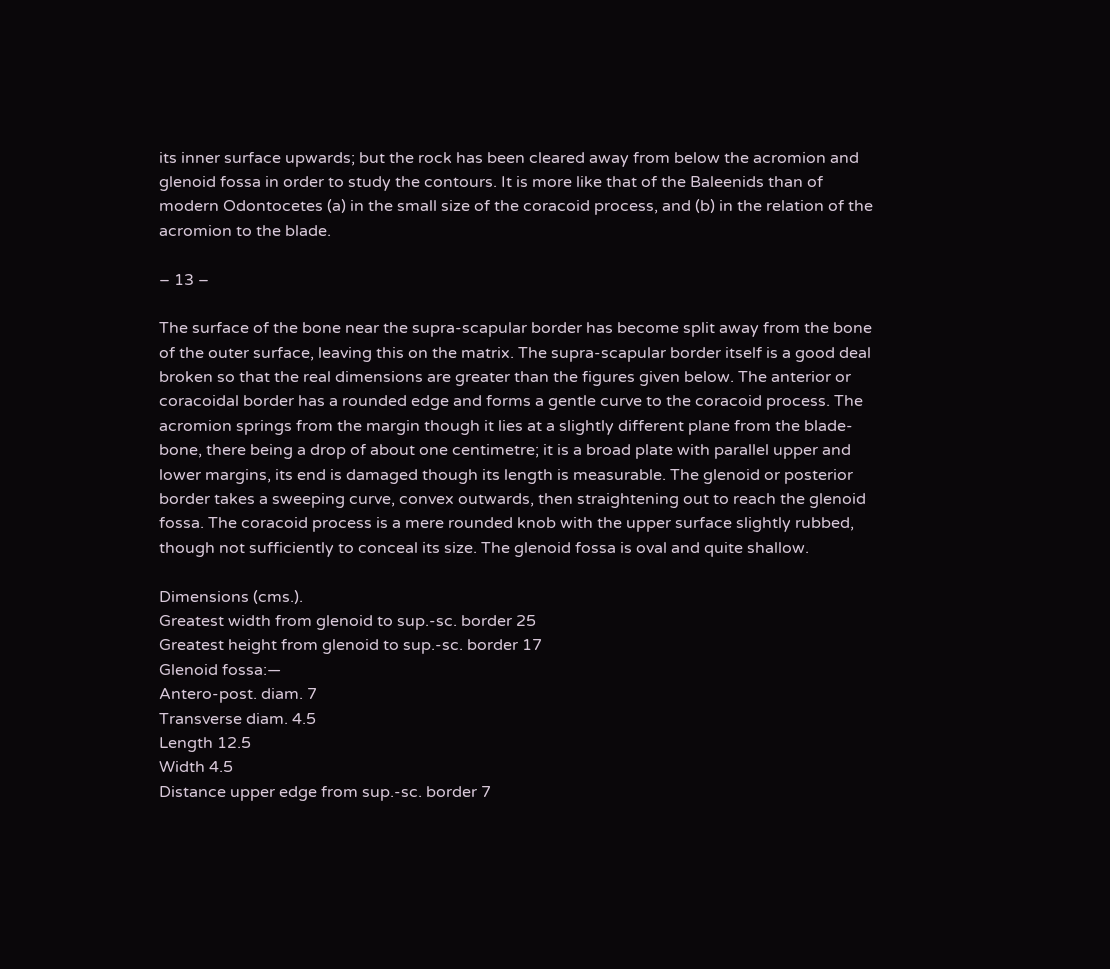its inner surface upwards; but the rock has been cleared away from below the acromion and glenoid fossa in order to study the contours. It is more like that of the Baleenids than of modern Odontocetes (a) in the small size of the coracoid process, and (b) in the relation of the acromion to the blade.

– 13 –

The surface of the bone near the supra-scapular border has become split away from the bone of the outer surface, leaving this on the matrix. The supra-scapular border itself is a good deal broken so that the real dimensions are greater than the figures given below. The anterior or coracoidal border has a rounded edge and forms a gentle curve to the coracoid process. The acromion springs from the margin though it lies at a slightly different plane from the blade-bone, there being a drop of about one centimetre; it is a broad plate with parallel upper and lower margins, its end is damaged though its length is measurable. The glenoid or posterior border takes a sweeping curve, convex outwards, then straightening out to reach the glenoid fossa. The coracoid process is a mere rounded knob with the upper surface slightly rubbed, though not sufficiently to conceal its size. The glenoid fossa is oval and quite shallow.

Dimensions (cms.).
Greatest width from glenoid to sup.-sc. border 25
Greatest height from glenoid to sup.-sc. border 17
Glenoid fossa:—
Antero-post. diam. 7
Transverse diam. 4.5
Length 12.5
Width 4.5
Distance upper edge from sup.-sc. border 7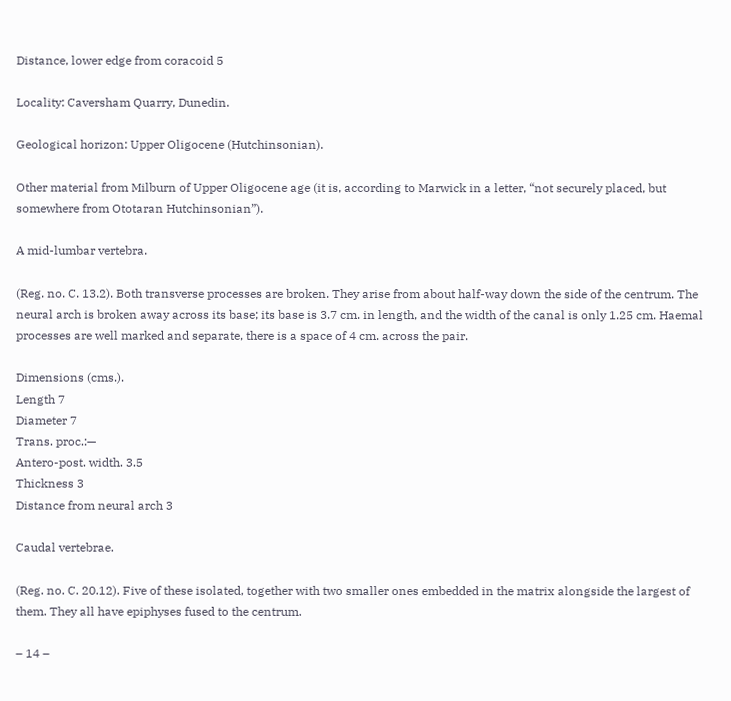Distance, lower edge from coracoid 5

Locality: Caversham Quarry, Dunedin.

Geological horizon: Upper Oligocene (Hutchinsonian).

Other material from Milburn of Upper Oligocene age (it is, according to Marwick in a letter, “not securely placed, but somewhere from Ototaran Hutchinsonian”).

A mid-lumbar vertebra.

(Reg. no. C. 13.2). Both transverse processes are broken. They arise from about half-way down the side of the centrum. The neural arch is broken away across its base; its base is 3.7 cm. in length, and the width of the canal is only 1.25 cm. Haemal processes are well marked and separate, there is a space of 4 cm. across the pair.

Dimensions (cms.).
Length 7
Diameter 7
Trans. proc.:—
Antero-post. width. 3.5
Thickness 3
Distance from neural arch 3

Caudal vertebrae.

(Reg. no. C. 20.12). Five of these isolated, together with two smaller ones embedded in the matrix alongside the largest of them. They all have epiphyses fused to the centrum.

– 14 –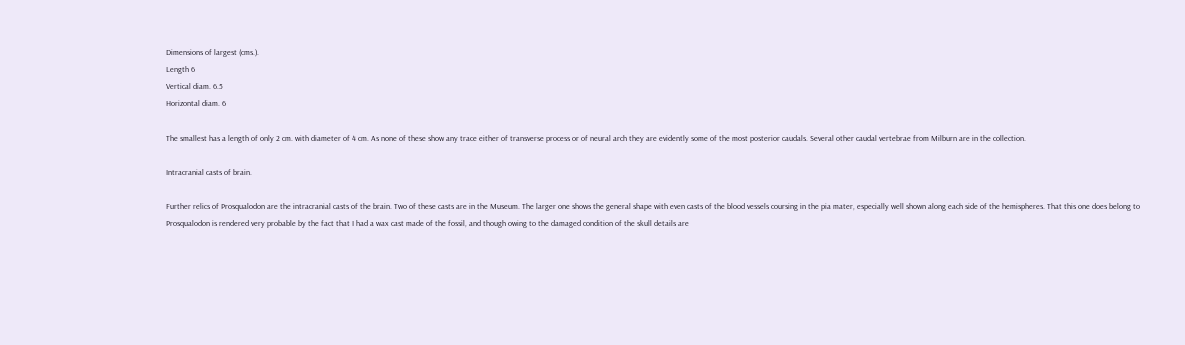Dimensions of largest (cms.).
Length 6
Vertical diam. 6.5
Horizontal diam. 6

The smallest has a length of only 2 cm. with diameter of 4 cm. As none of these show any trace either of transverse process or of neural arch they are evidently some of the most posterior caudals. Several other caudal vertebrae from Milburn are in the collection.

Intracranial casts of brain.

Further relics of Prosqualodon are the intracranial casts of the brain. Two of these casts are in the Museum. The larger one shows the general shape with even casts of the blood vessels coursing in the pia mater, especially well shown along each side of the hemispheres. That this one does belong to Prosqualodon is rendered very probable by the fact that I had a wax cast made of the fossil, and though owing to the damaged condition of the skull details are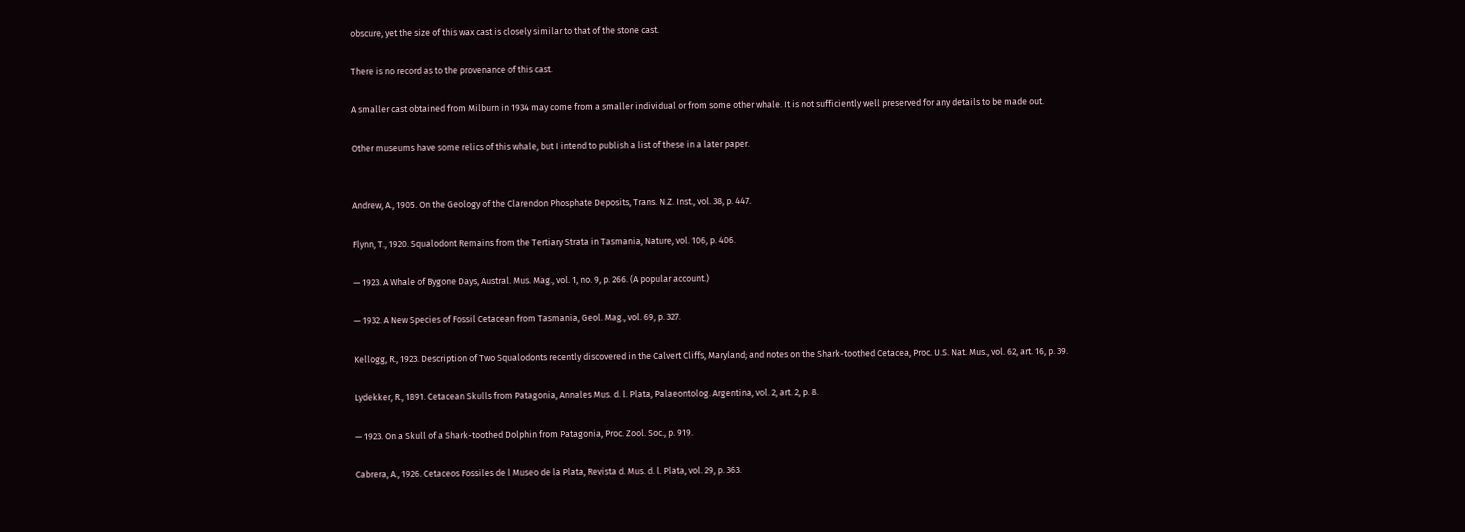obscure, yet the size of this wax cast is closely similar to that of the stone cast.

There is no record as to the provenance of this cast.

A smaller cast obtained from Milburn in 1934 may come from a smaller individual or from some other whale. It is not sufficiently well preserved for any details to be made out.

Other museums have some relics of this whale, but I intend to publish a list of these in a later paper.


Andrew, A., 1905. On the Geology of the Clarendon Phosphate Deposits, Trans. N.Z. Inst., vol. 38, p. 447.

Flynn, T., 1920. Squalodont Remains from the Tertiary Strata in Tasmania, Nature, vol. 106, p. 406.

— 1923. A Whale of Bygone Days, Austral. Mus. Mag., vol. 1, no. 9, p. 266. (A popular account.)

— 1932. A New Species of Fossil Cetacean from Tasmania, Geol. Mag., vol. 69, p. 327.

Kellogg, R., 1923. Description of Two Squalodonts recently discovered in the Calvert Cliffs, Maryland; and notes on the Shark-toothed Cetacea, Proc. U.S. Nat. Mus., vol. 62, art. 16, p. 39.

Lydekker, R., 1891. Cetacean Skulls from Patagonia, Annales Mus. d. l. Plata, Palaeontolog. Argentina, vol. 2, art. 2, p. 8.

— 1923. On a Skull of a Shark-toothed Dolphin from Patagonia, Proc. Zool. Soc., p. 919.

Cabrera, A., 1926. Cetaceos Fossiles de l Museo de la Plata, Revista d. Mus. d. l. Plata, vol. 29, p. 363.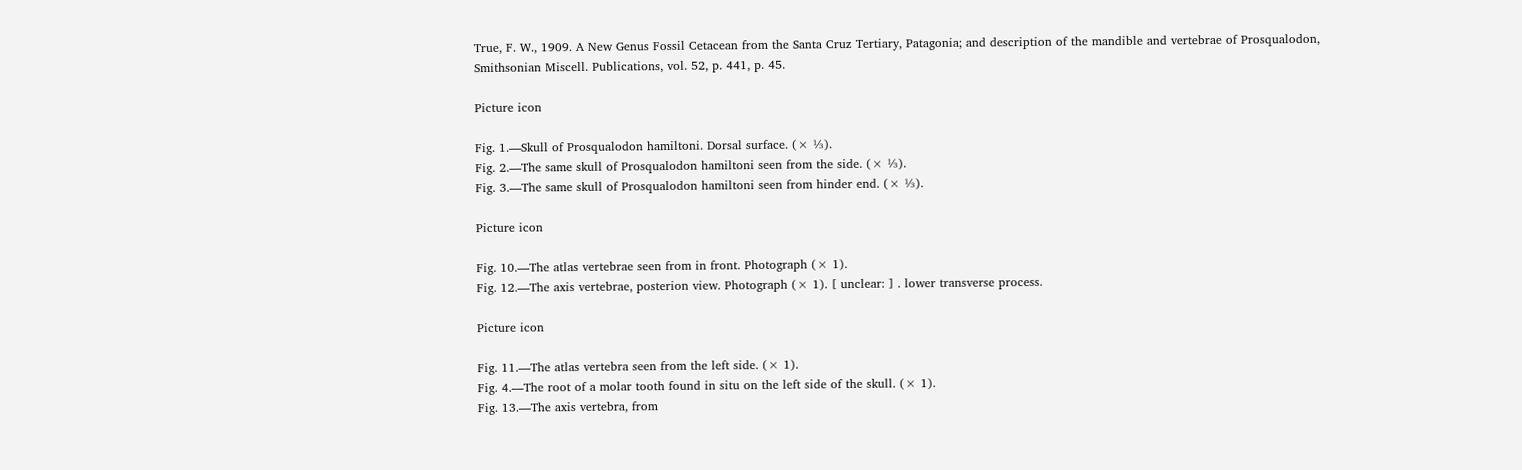True, F. W., 1909. A New Genus Fossil Cetacean from the Santa Cruz Tertiary, Patagonia; and description of the mandible and vertebrae of Prosqualodon, Smithsonian Miscell. Publications, vol. 52, p. 441, p. 45.

Picture icon

Fig. 1.—Skull of Prosqualodon hamiltoni. Dorsal surface. (× ⅓).
Fig. 2.—The same skull of Prosqualodon hamiltoni seen from the side. (× ⅓).
Fig. 3.—The same skull of Prosqualodon hamiltoni seen from hinder end. (× ⅓).

Picture icon

Fig. 10.—The atlas vertebrae seen from in front. Photograph (× 1).
Fig. 12.—The axis vertebrae, posterion view. Photograph (× 1). [ unclear: ] . lower transverse process.

Picture icon

Fig. 11.—The atlas vertebra seen from the left side. (× 1).
Fig. 4.—The root of a molar tooth found in situ on the left side of the skull. (× 1).
Fig. 13.—The axis vertebra, from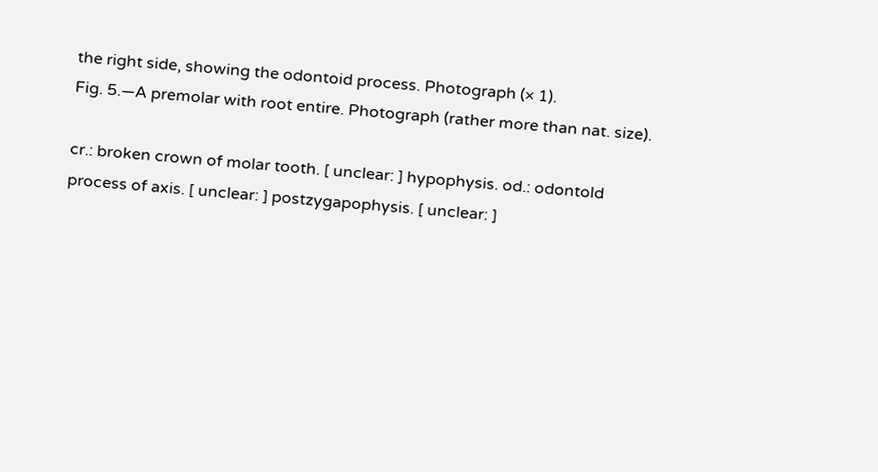the right side, showing the odontoid process. Photograph (× 1).
Fig. 5.—A premolar with root entire. Photograph (rather more than nat. size).

cr.: broken crown of molar tooth. [ unclear: ] hypophysis. od.: odontold process of axis. [ unclear: ] postzygapophysis. [ unclear: ]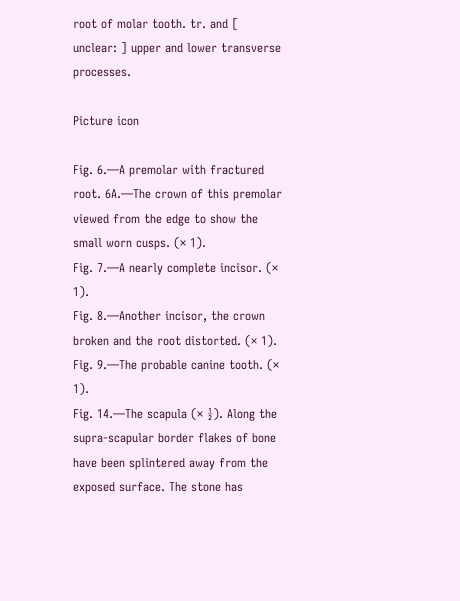root of molar tooth. tr. and [ unclear: ] upper and lower transverse processes.

Picture icon

Fig. 6.—A premolar with fractured root. 6A.—The crown of this premolar viewed from the edge to show the small worn cusps. (× 1).
Fig. 7.—A nearly complete incisor. (× 1).
Fig. 8.—Another incisor, the crown broken and the root distorted. (× 1).
Fig. 9.—The probable canine tooth. (× 1).
Fig. 14.—The scapula (× ½). Along the supra-scapular border flakes of bone have been splintered away from the exposed surface. The stone has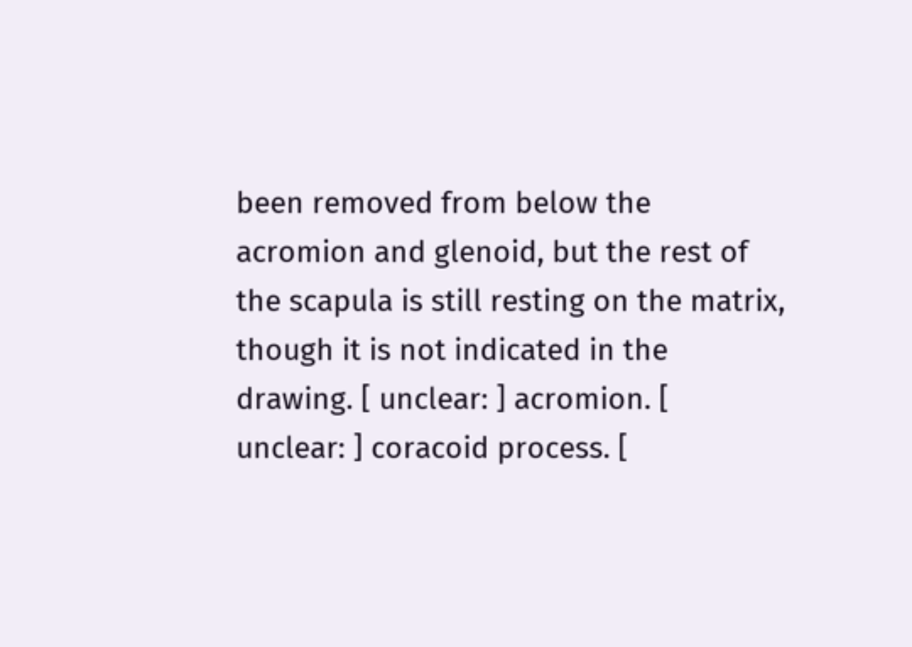been removed from below the acromion and glenoid, but the rest of the scapula is still resting on the matrix, though it is not indicated in the drawing. [ unclear: ] acromion. [ unclear: ] coracoid process. [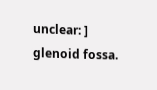unclear: ] glenoid fossa.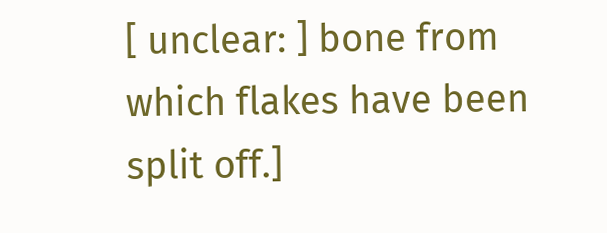[ unclear: ] bone from which flakes have been split off.]